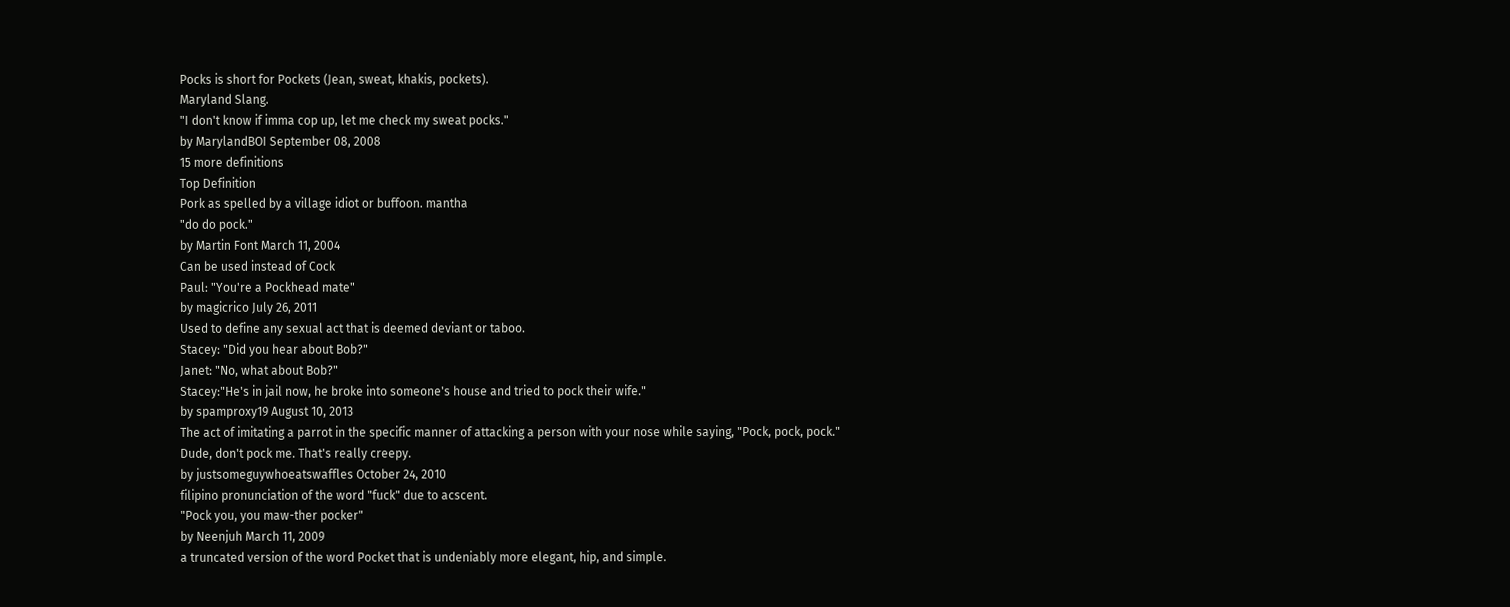Pocks is short for Pockets (Jean, sweat, khakis, pockets).
Maryland Slang.
"I don't know if imma cop up, let me check my sweat pocks."
by MarylandBOI September 08, 2008
15 more definitions
Top Definition
Pork as spelled by a village idiot or buffoon. mantha
"do do pock."
by Martin Font March 11, 2004
Can be used instead of Cock
Paul: "You're a Pockhead mate"
by magicrico July 26, 2011
Used to define any sexual act that is deemed deviant or taboo.
Stacey: "Did you hear about Bob?"
Janet: "No, what about Bob?"
Stacey:"He's in jail now, he broke into someone's house and tried to pock their wife."
by spamproxy19 August 10, 2013
The act of imitating a parrot in the specific manner of attacking a person with your nose while saying, "Pock, pock, pock."
Dude, don't pock me. That's really creepy.
by justsomeguywhoeatswaffles October 24, 2010
filipino pronunciation of the word "fuck" due to acscent.
"Pock you, you maw-ther pocker"
by Neenjuh March 11, 2009
a truncated version of the word Pocket that is undeniably more elegant, hip, and simple.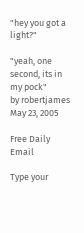"hey you got a light?"

"yeah, one second, its in my pock"
by robertjames May 23, 2005

Free Daily Email

Type your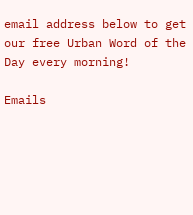email address below to get our free Urban Word of the Day every morning!

Emails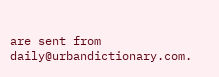are sent from daily@urbandictionary.com.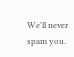We'll never spam you.